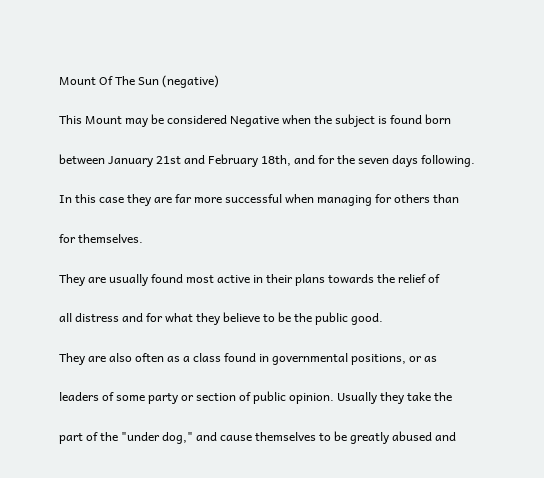Mount Of The Sun (negative)

This Mount may be considered Negative when the subject is found born

between January 21st and February 18th, and for the seven days following.

In this case they are far more successful when managing for others than

for themselves.

They are usually found most active in their plans towards the relief of

all distress and for what they believe to be the public good.

They are also often as a class found in governmental positions, or as

leaders of some party or section of public opinion. Usually they take the

part of the "under dog," and cause themselves to be greatly abused and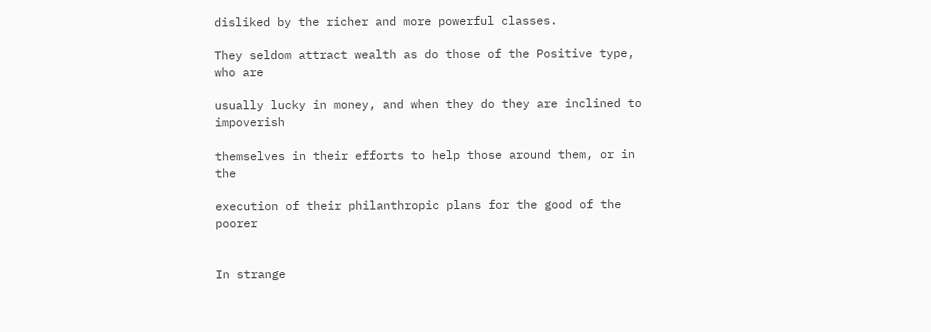disliked by the richer and more powerful classes.

They seldom attract wealth as do those of the Positive type, who are

usually lucky in money, and when they do they are inclined to impoverish

themselves in their efforts to help those around them, or in the

execution of their philanthropic plans for the good of the poorer


In strange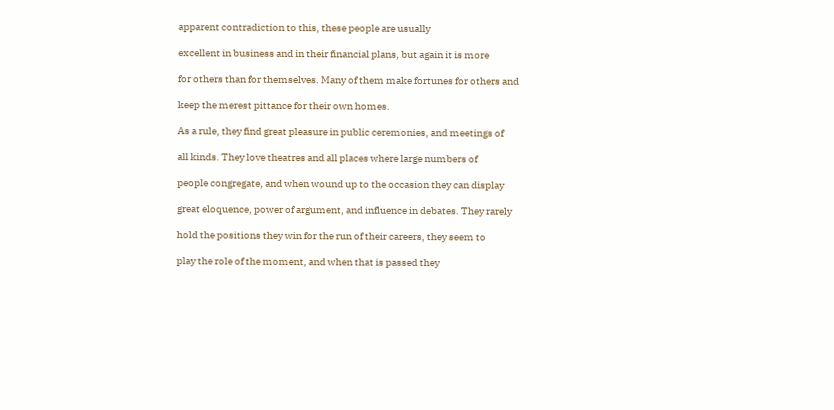apparent contradiction to this, these people are usually

excellent in business and in their financial plans, but again it is more

for others than for themselves. Many of them make fortunes for others and

keep the merest pittance for their own homes.

As a rule, they find great pleasure in public ceremonies, and meetings of

all kinds. They love theatres and all places where large numbers of

people congregate, and when wound up to the occasion they can display

great eloquence, power of argument, and influence in debates. They rarely

hold the positions they win for the run of their careers, they seem to

play the role of the moment, and when that is passed they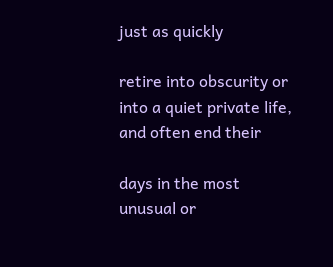just as quickly

retire into obscurity or into a quiet private life, and often end their

days in the most unusual or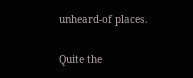unheard-of places.

Quite the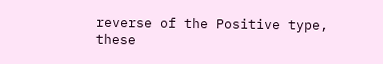reverse of the Positive type, these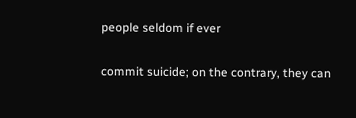people seldom if ever

commit suicide; on the contrary, they can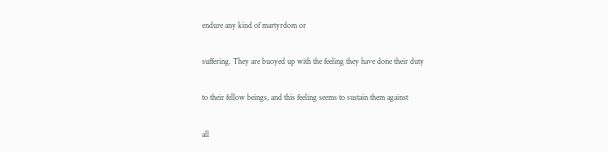endure any kind of martyrdom or

suffering. They are buoyed up with the feeling they have done their duty

to their fellow beings, and this feeling seems to sustain them against

all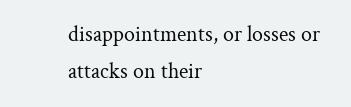disappointments, or losses or attacks on their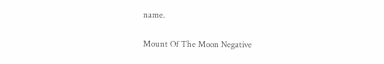name.

Mount Of The Moon Negative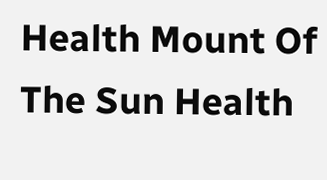Health Mount Of The Sun Health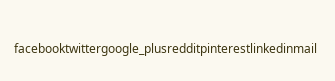facebooktwittergoogle_plusredditpinterestlinkedinmail